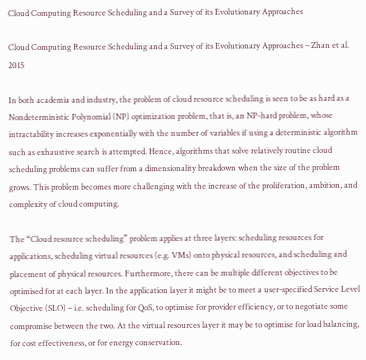Cloud Computing Resource Scheduling and a Survey of its Evolutionary Approaches

Cloud Computing Resource Scheduling and a Survey of its Evolutionary Approaches – Zhan et al. 2015

In both academia and industry, the problem of cloud resource scheduling is seen to be as hard as a Nondeterministic Polynomial (NP) optimization problem, that is, an NP-hard problem, whose intractability increases exponentially with the number of variables if using a deterministic algorithm such as exhaustive search is attempted. Hence, algorithms that solve relatively routine cloud scheduling problems can suffer from a dimensionality breakdown when the size of the problem grows. This problem becomes more challenging with the increase of the proliferation, ambition, and complexity of cloud computing.

The “Cloud resource scheduling” problem applies at three layers: scheduling resources for applications, scheduling virtual resources (e.g. VMs) onto physical resources, and scheduling and placement of physical resources. Furthermore, there can be multiple different objectives to be optimised for at each layer. In the application layer it might be to meet a user-specified Service Level Objective (SLO) – i.e. scheduling for QoS, to optimise for provider efficiency, or to negotiate some compromise between the two. At the virtual resources layer it may be to optimise for load balancing, for cost effectiveness, or for energy conservation.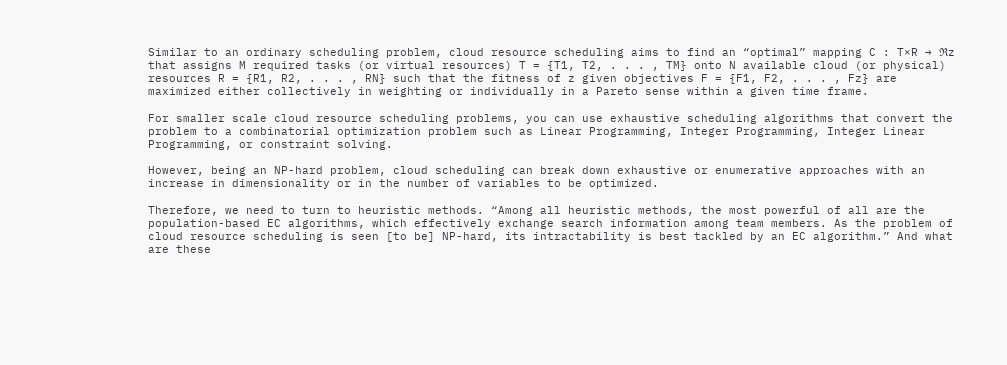Similar to an ordinary scheduling problem, cloud resource scheduling aims to find an “optimal” mapping C : T×R → ℜz that assigns M required tasks (or virtual resources) T = {T1, T2, . . . , TM} onto N available cloud (or physical) resources R = {R1, R2, . . . , RN} such that the fitness of z given objectives F = {F1, F2, . . . , Fz} are maximized either collectively in weighting or individually in a Pareto sense within a given time frame.

For smaller scale cloud resource scheduling problems, you can use exhaustive scheduling algorithms that convert the problem to a combinatorial optimization problem such as Linear Programming, Integer Programming, Integer Linear Programming, or constraint solving.

However, being an NP-hard problem, cloud scheduling can break down exhaustive or enumerative approaches with an increase in dimensionality or in the number of variables to be optimized.

Therefore, we need to turn to heuristic methods. “Among all heuristic methods, the most powerful of all are the population-based EC algorithms, which effectively exchange search information among team members. As the problem of cloud resource scheduling is seen [to be] NP-hard, its intractability is best tackled by an EC algorithm.” And what are these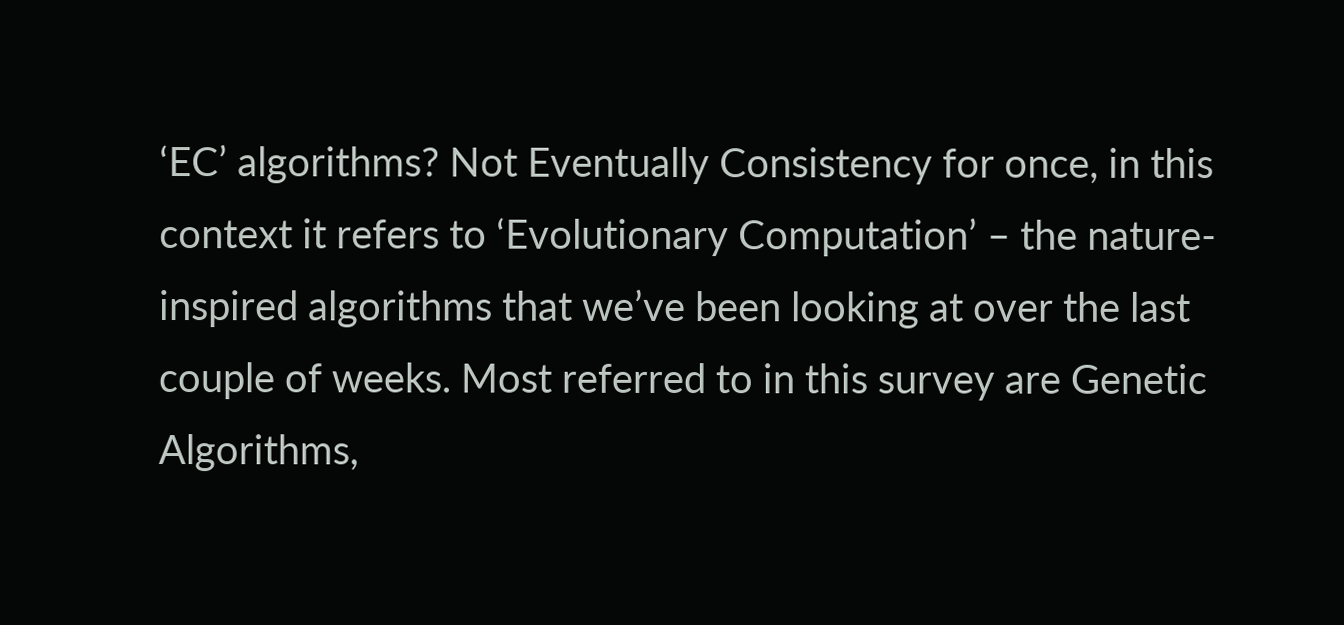‘EC’ algorithms? Not Eventually Consistency for once, in this context it refers to ‘Evolutionary Computation’ – the nature-inspired algorithms that we’ve been looking at over the last couple of weeks. Most referred to in this survey are Genetic Algorithms,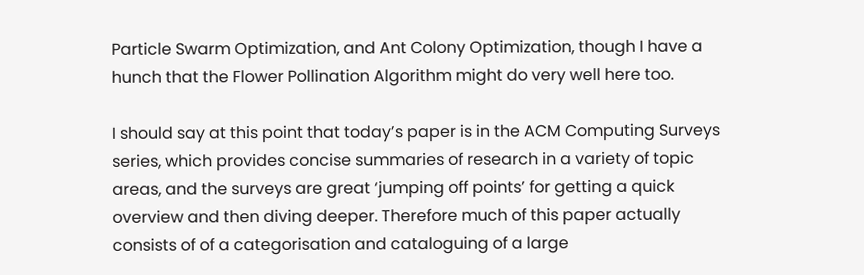Particle Swarm Optimization, and Ant Colony Optimization, though I have a hunch that the Flower Pollination Algorithm might do very well here too.

I should say at this point that today’s paper is in the ACM Computing Surveys series, which provides concise summaries of research in a variety of topic areas, and the surveys are great ‘jumping off points’ for getting a quick overview and then diving deeper. Therefore much of this paper actually consists of of a categorisation and cataloguing of a large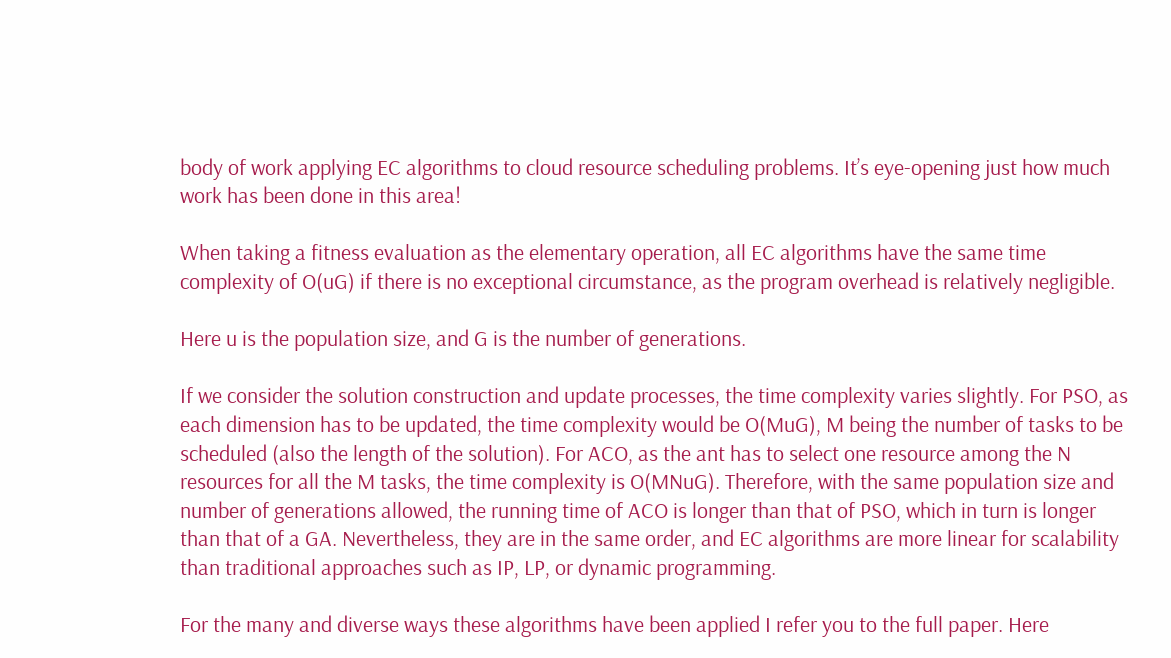body of work applying EC algorithms to cloud resource scheduling problems. It’s eye-opening just how much work has been done in this area!

When taking a fitness evaluation as the elementary operation, all EC algorithms have the same time complexity of O(uG) if there is no exceptional circumstance, as the program overhead is relatively negligible.

Here u is the population size, and G is the number of generations.

If we consider the solution construction and update processes, the time complexity varies slightly. For PSO, as each dimension has to be updated, the time complexity would be O(MuG), M being the number of tasks to be scheduled (also the length of the solution). For ACO, as the ant has to select one resource among the N resources for all the M tasks, the time complexity is O(MNuG). Therefore, with the same population size and number of generations allowed, the running time of ACO is longer than that of PSO, which in turn is longer than that of a GA. Nevertheless, they are in the same order, and EC algorithms are more linear for scalability than traditional approaches such as IP, LP, or dynamic programming.

For the many and diverse ways these algorithms have been applied I refer you to the full paper. Here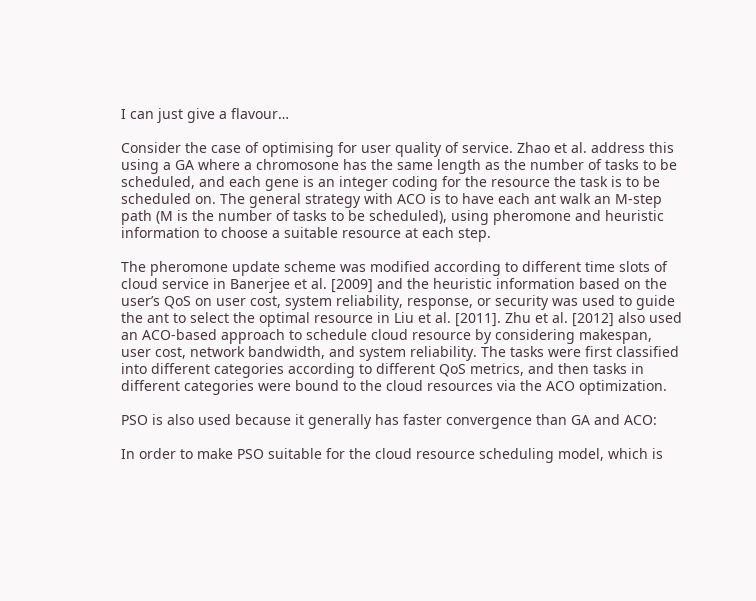I can just give a flavour…

Consider the case of optimising for user quality of service. Zhao et al. address this using a GA where a chromosone has the same length as the number of tasks to be scheduled, and each gene is an integer coding for the resource the task is to be scheduled on. The general strategy with ACO is to have each ant walk an M-step path (M is the number of tasks to be scheduled), using pheromone and heuristic information to choose a suitable resource at each step.

The pheromone update scheme was modified according to different time slots of cloud service in Banerjee et al. [2009] and the heuristic information based on the user’s QoS on user cost, system reliability, response, or security was used to guide the ant to select the optimal resource in Liu et al. [2011]. Zhu et al. [2012] also used an ACO-based approach to schedule cloud resource by considering makespan, user cost, network bandwidth, and system reliability. The tasks were first classified into different categories according to different QoS metrics, and then tasks in different categories were bound to the cloud resources via the ACO optimization.

PSO is also used because it generally has faster convergence than GA and ACO:

In order to make PSO suitable for the cloud resource scheduling model, which is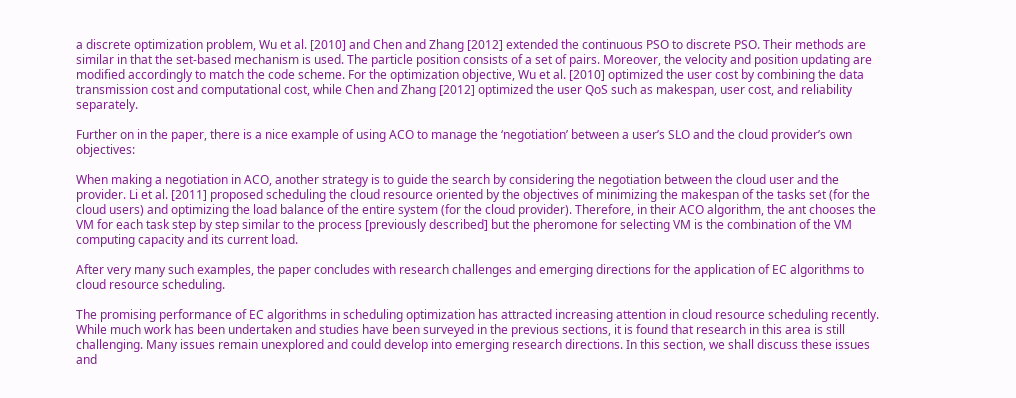a discrete optimization problem, Wu et al. [2010] and Chen and Zhang [2012] extended the continuous PSO to discrete PSO. Their methods are similar in that the set-based mechanism is used. The particle position consists of a set of pairs. Moreover, the velocity and position updating are modified accordingly to match the code scheme. For the optimization objective, Wu et al. [2010] optimized the user cost by combining the data transmission cost and computational cost, while Chen and Zhang [2012] optimized the user QoS such as makespan, user cost, and reliability separately.

Further on in the paper, there is a nice example of using ACO to manage the ‘negotiation’ between a user’s SLO and the cloud provider’s own objectives:

When making a negotiation in ACO, another strategy is to guide the search by considering the negotiation between the cloud user and the provider. Li et al. [2011] proposed scheduling the cloud resource oriented by the objectives of minimizing the makespan of the tasks set (for the cloud users) and optimizing the load balance of the entire system (for the cloud provider). Therefore, in their ACO algorithm, the ant chooses the VM for each task step by step similar to the process [previously described] but the pheromone for selecting VM is the combination of the VM computing capacity and its current load.

After very many such examples, the paper concludes with research challenges and emerging directions for the application of EC algorithms to cloud resource scheduling.

The promising performance of EC algorithms in scheduling optimization has attracted increasing attention in cloud resource scheduling recently. While much work has been undertaken and studies have been surveyed in the previous sections, it is found that research in this area is still challenging. Many issues remain unexplored and could develop into emerging research directions. In this section, we shall discuss these issues and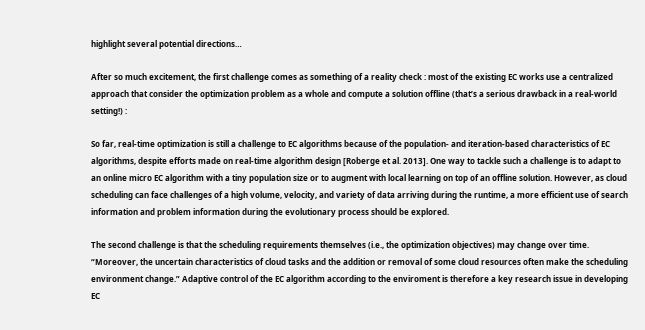highlight several potential directions…

After so much excitement, the first challenge comes as something of a reality check : most of the existing EC works use a centralized approach that consider the optimization problem as a whole and compute a solution offline (that’s a serious drawback in a real-world setting!) :

So far, real-time optimization is still a challenge to EC algorithms because of the population- and iteration-based characteristics of EC algorithms, despite efforts made on real-time algorithm design [Roberge et al. 2013]. One way to tackle such a challenge is to adapt to an online micro EC algorithm with a tiny population size or to augment with local learning on top of an offline solution. However, as cloud scheduling can face challenges of a high volume, velocity, and variety of data arriving during the runtime, a more efficient use of search information and problem information during the evolutionary process should be explored.

The second challenge is that the scheduling requirements themselves (i.e., the optimization objectives) may change over time. “Moreover, the uncertain characteristics of cloud tasks and the addition or removal of some cloud resources often make the scheduling environment change.” Adaptive control of the EC algorithm according to the enviroment is therefore a key research issue in developing EC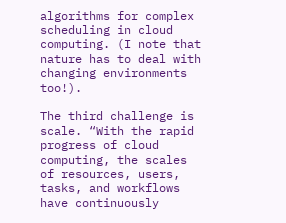algorithms for complex scheduling in cloud computing. (I note that nature has to deal with changing environments too!).

The third challenge is scale. “With the rapid progress of cloud computing, the scales of resources, users, tasks, and workflows have continuously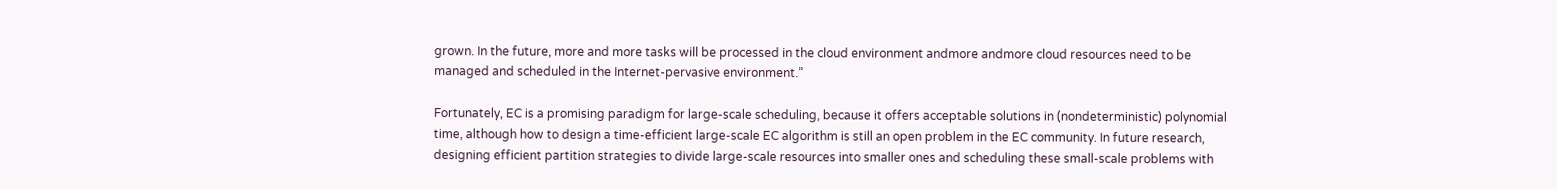grown. In the future, more and more tasks will be processed in the cloud environment andmore andmore cloud resources need to be managed and scheduled in the Internet-pervasive environment.”

Fortunately, EC is a promising paradigm for large-scale scheduling, because it offers acceptable solutions in (nondeterministic) polynomial time, although how to design a time-efficient large-scale EC algorithm is still an open problem in the EC community. In future research, designing efficient partition strategies to divide large-scale resources into smaller ones and scheduling these small-scale problems with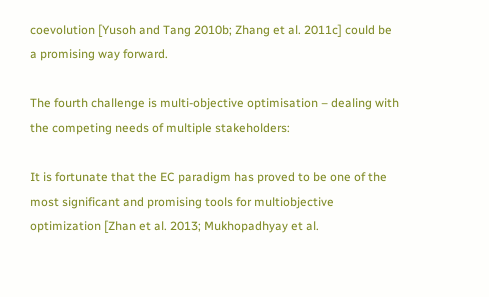coevolution [Yusoh and Tang 2010b; Zhang et al. 2011c] could be a promising way forward.

The fourth challenge is multi-objective optimisation – dealing with the competing needs of multiple stakeholders:

It is fortunate that the EC paradigm has proved to be one of the most significant and promising tools for multiobjective optimization [Zhan et al. 2013; Mukhopadhyay et al.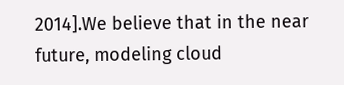2014].We believe that in the near future, modeling cloud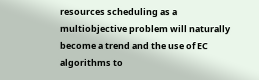resources scheduling as a multiobjective problem will naturally become a trend and the use of EC algorithms to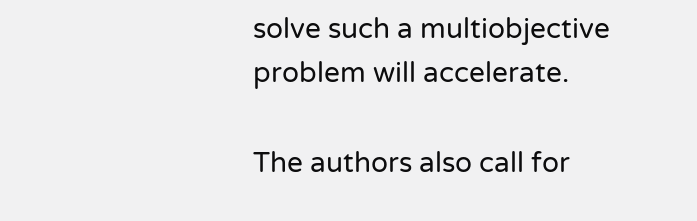solve such a multiobjective problem will accelerate.

The authors also call for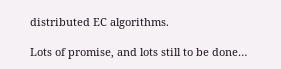distributed EC algorithms.

Lots of promise, and lots still to be done…